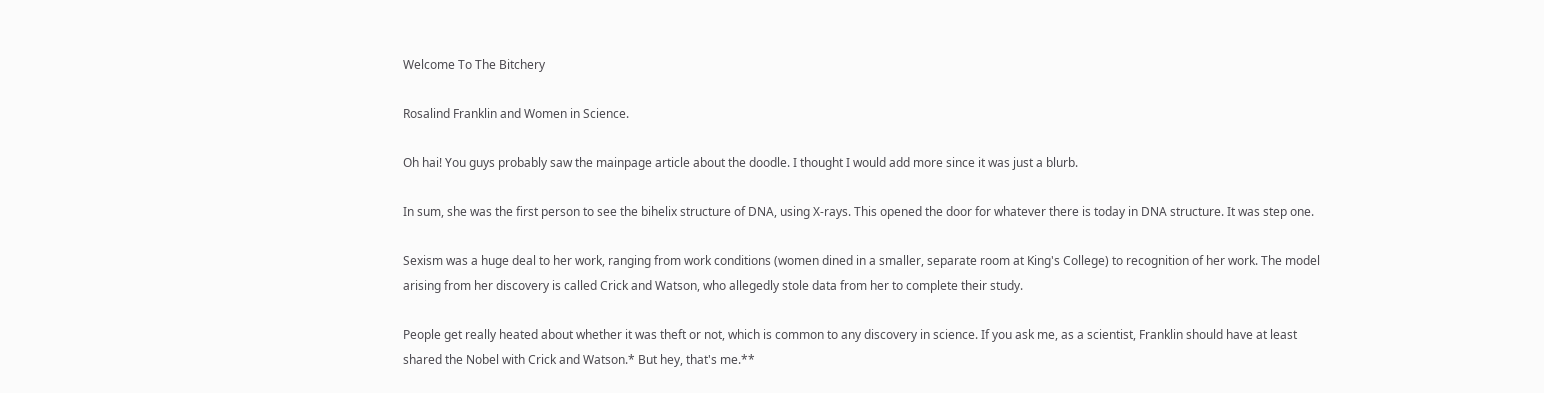Welcome To The Bitchery

Rosalind Franklin and Women in Science.

Oh hai! You guys probably saw the mainpage article about the doodle. I thought I would add more since it was just a blurb.

In sum, she was the first person to see the bihelix structure of DNA, using X-rays. This opened the door for whatever there is today in DNA structure. It was step one.

Sexism was a huge deal to her work, ranging from work conditions (women dined in a smaller, separate room at King's College) to recognition of her work. The model arising from her discovery is called Crick and Watson, who allegedly stole data from her to complete their study.

People get really heated about whether it was theft or not, which is common to any discovery in science. If you ask me, as a scientist, Franklin should have at least shared the Nobel with Crick and Watson.* But hey, that's me.**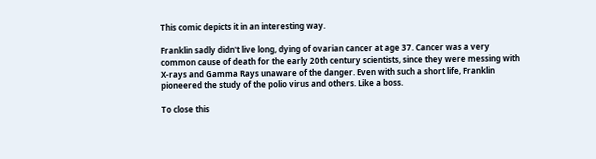This comic depicts it in an interesting way.

Franklin sadly didn't live long, dying of ovarian cancer at age 37. Cancer was a very common cause of death for the early 20th century scientists, since they were messing with X-rays and Gamma Rays unaware of the danger. Even with such a short life, Franklin pioneered the study of the polio virus and others. Like a boss.

To close this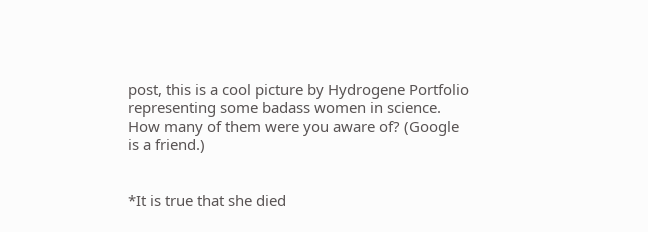post, this is a cool picture by Hydrogene Portfolio representing some badass women in science. How many of them were you aware of? (Google is a friend.)


*It is true that she died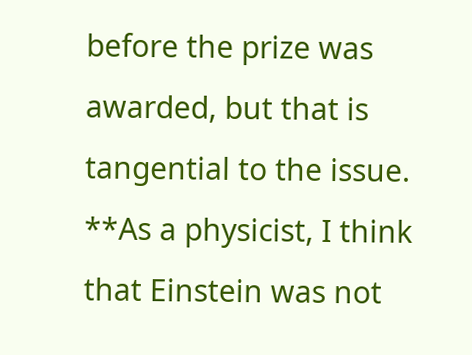before the prize was awarded, but that is tangential to the issue.
**As a physicist, I think that Einstein was not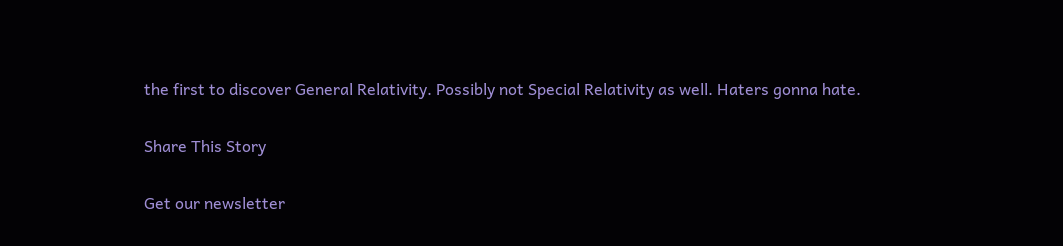the first to discover General Relativity. Possibly not Special Relativity as well. Haters gonna hate.

Share This Story

Get our newsletter